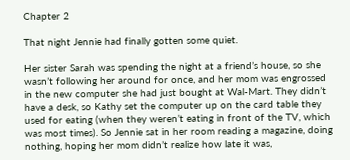Chapter 2

That night Jennie had finally gotten some quiet.

Her sister Sarah was spending the night at a friend’s house, so she wasn’t following her around for once, and her mom was engrossed in the new computer she had just bought at Wal-Mart. They didn’t have a desk, so Kathy set the computer up on the card table they used for eating (when they weren’t eating in front of the TV, which was most times). So Jennie sat in her room reading a magazine, doing nothing, hoping her mom didn’t realize how late it was,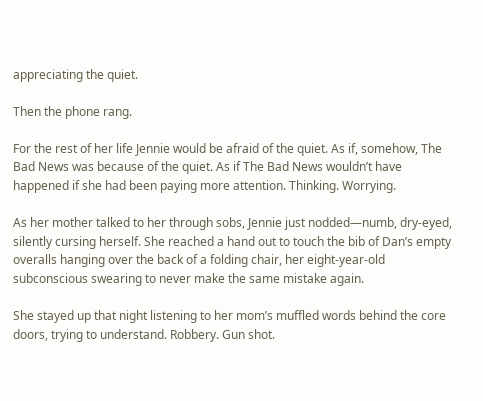appreciating the quiet.

Then the phone rang.

For the rest of her life Jennie would be afraid of the quiet. As if, somehow, The Bad News was because of the quiet. As if The Bad News wouldn’t have happened if she had been paying more attention. Thinking. Worrying.

As her mother talked to her through sobs, Jennie just nodded—numb, dry-eyed, silently cursing herself. She reached a hand out to touch the bib of Dan’s empty overalls hanging over the back of a folding chair, her eight-year-old subconscious swearing to never make the same mistake again.

She stayed up that night listening to her mom’s muffled words behind the core doors, trying to understand. Robbery. Gun shot.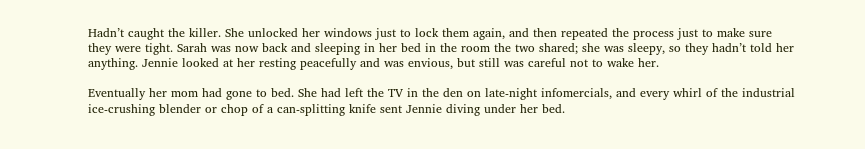Hadn’t caught the killer. She unlocked her windows just to lock them again, and then repeated the process just to make sure they were tight. Sarah was now back and sleeping in her bed in the room the two shared; she was sleepy, so they hadn’t told her anything. Jennie looked at her resting peacefully and was envious, but still was careful not to wake her.

Eventually her mom had gone to bed. She had left the TV in the den on late-night infomercials, and every whirl of the industrial ice-crushing blender or chop of a can-splitting knife sent Jennie diving under her bed.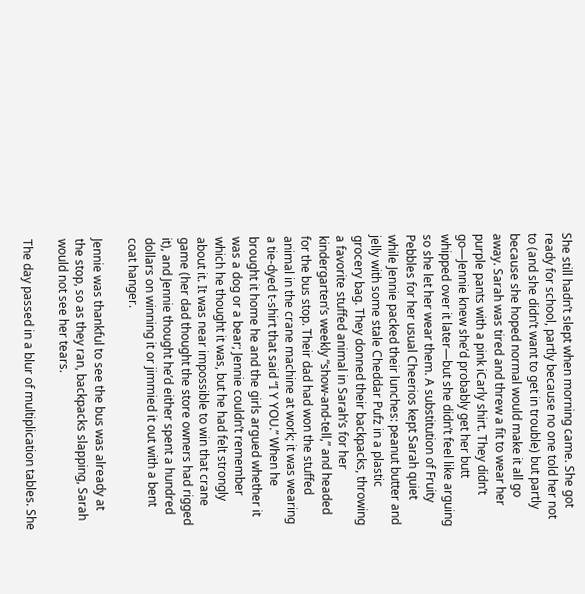She still hadn’t slept when morning came. She got ready for school, partly because no one told her not to (and she didn’t want to get in trouble) but partly because she hoped normal would make it all go away. Sarah was tired and threw a fit to wear her purple pants with a pink iCarly shirt. They didn’t go—Jennie knew she’d probably get her butt whipped over it later—but she didn’t feel like arguing so she let her wear them. A substitution of Fruity Pebbles for her usual Cheerios kept Sarah quiet while Jennie packed their lunches: peanut butter and jelly with some stale Cheddar Pufz in a plastic grocery bag. They donned their backpacks, throwing a favorite stuffed animal in Sarah’s for her kindergarten’s weekly “show-and-tell,” and headed for the bus stop. Their dad had won the stuffed animal in the crane machine at work; it was wearing a tie-dyed t-shirt that said “I Y YOU.” When he brought it home he and the girls argued whether it was a dog or a bear; Jennie couldn’t remember which he thought it was, but he had felt strongly about it. It was near impossible to win that crane game (her dad thought the store owners had rigged it), and Jennie thought he’d either spent a hundred dollars on winning it or jimmied it out with a bent coat hanger.

Jennie was thankful to see the bus was already at the stop, so as they ran, backpacks slapping, Sarah would not see her tears.

The day passed in a blur of multiplication tables. She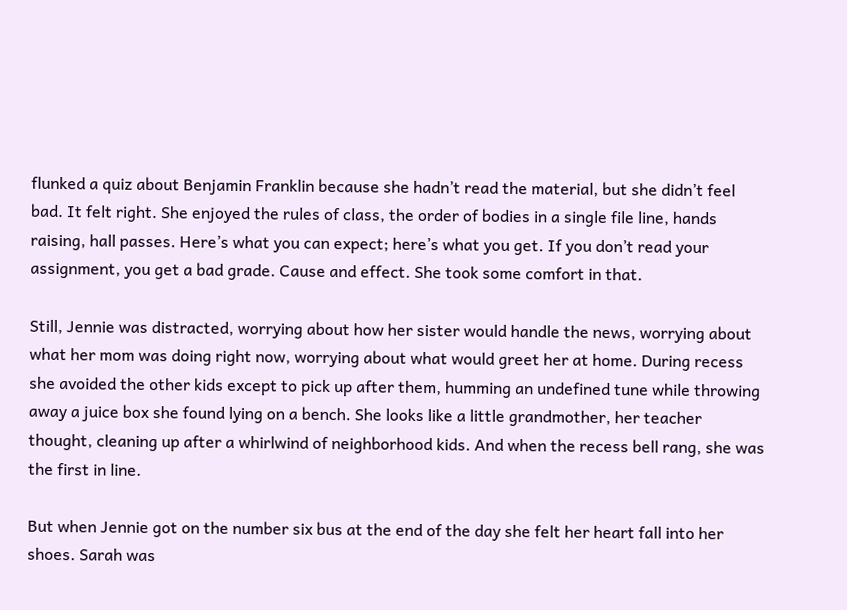flunked a quiz about Benjamin Franklin because she hadn’t read the material, but she didn’t feel bad. It felt right. She enjoyed the rules of class, the order of bodies in a single file line, hands raising, hall passes. Here’s what you can expect; here’s what you get. If you don’t read your assignment, you get a bad grade. Cause and effect. She took some comfort in that.

Still, Jennie was distracted, worrying about how her sister would handle the news, worrying about what her mom was doing right now, worrying about what would greet her at home. During recess she avoided the other kids except to pick up after them, humming an undefined tune while throwing away a juice box she found lying on a bench. She looks like a little grandmother, her teacher thought, cleaning up after a whirlwind of neighborhood kids. And when the recess bell rang, she was the first in line.

But when Jennie got on the number six bus at the end of the day she felt her heart fall into her shoes. Sarah was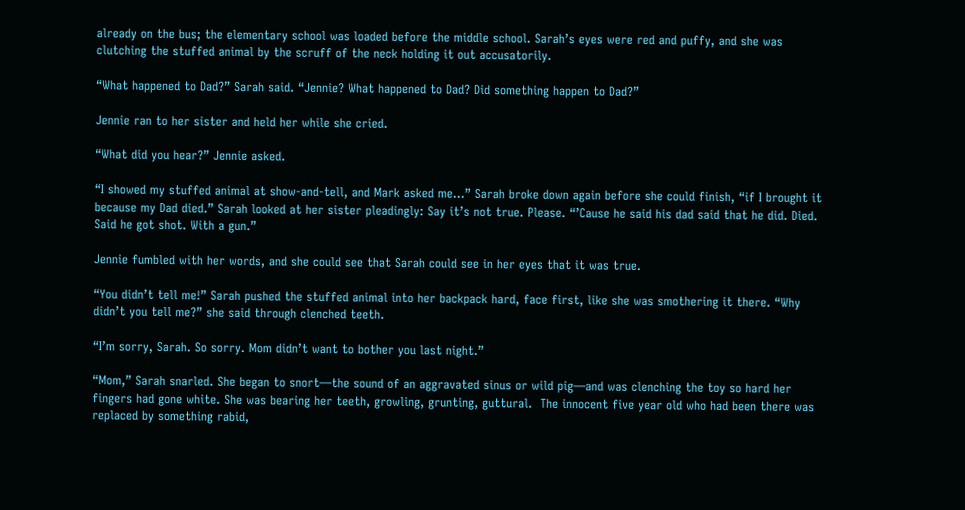already on the bus; the elementary school was loaded before the middle school. Sarah’s eyes were red and puffy, and she was clutching the stuffed animal by the scruff of the neck holding it out accusatorily.

“What happened to Dad?” Sarah said. “Jennie? What happened to Dad? Did something happen to Dad?”

Jennie ran to her sister and held her while she cried.

“What did you hear?” Jennie asked.

“I showed my stuffed animal at show-and-tell, and Mark asked me…” Sarah broke down again before she could finish, “if I brought it because my Dad died.” Sarah looked at her sister pleadingly: Say it’s not true. Please. “’Cause he said his dad said that he did. Died. Said he got shot. With a gun.”

Jennie fumbled with her words, and she could see that Sarah could see in her eyes that it was true.

“You didn’t tell me!” Sarah pushed the stuffed animal into her backpack hard, face first, like she was smothering it there. “Why didn’t you tell me?” she said through clenched teeth.

“I’m sorry, Sarah. So sorry. Mom didn’t want to bother you last night.”

“Mom,” Sarah snarled. She began to snort—the sound of an aggravated sinus or wild pig—and was clenching the toy so hard her fingers had gone white. She was bearing her teeth, growling, grunting, guttural.  The innocent five year old who had been there was replaced by something rabid,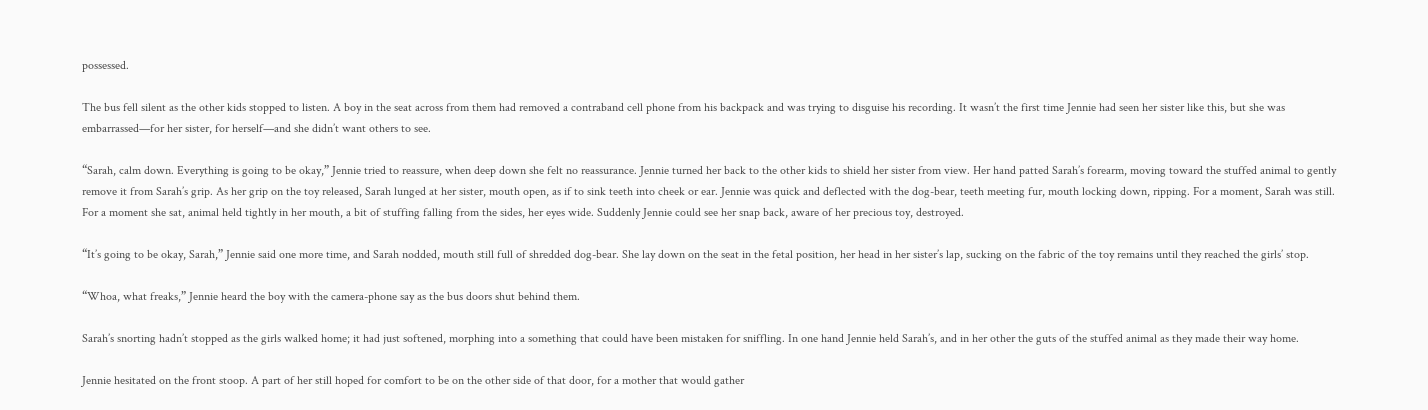possessed.

The bus fell silent as the other kids stopped to listen. A boy in the seat across from them had removed a contraband cell phone from his backpack and was trying to disguise his recording. It wasn’t the first time Jennie had seen her sister like this, but she was embarrassed—for her sister, for herself—and she didn’t want others to see.

“Sarah, calm down. Everything is going to be okay,” Jennie tried to reassure, when deep down she felt no reassurance. Jennie turned her back to the other kids to shield her sister from view. Her hand patted Sarah’s forearm, moving toward the stuffed animal to gently remove it from Sarah’s grip. As her grip on the toy released, Sarah lunged at her sister, mouth open, as if to sink teeth into cheek or ear. Jennie was quick and deflected with the dog-bear, teeth meeting fur, mouth locking down, ripping. For a moment, Sarah was still. For a moment she sat, animal held tightly in her mouth, a bit of stuffing falling from the sides, her eyes wide. Suddenly Jennie could see her snap back, aware of her precious toy, destroyed.

“It’s going to be okay, Sarah,” Jennie said one more time, and Sarah nodded, mouth still full of shredded dog-bear. She lay down on the seat in the fetal position, her head in her sister’s lap, sucking on the fabric of the toy remains until they reached the girls’ stop.

“Whoa, what freaks,” Jennie heard the boy with the camera-phone say as the bus doors shut behind them.

Sarah’s snorting hadn’t stopped as the girls walked home; it had just softened, morphing into a something that could have been mistaken for sniffling. In one hand Jennie held Sarah’s, and in her other the guts of the stuffed animal as they made their way home.

Jennie hesitated on the front stoop. A part of her still hoped for comfort to be on the other side of that door, for a mother that would gather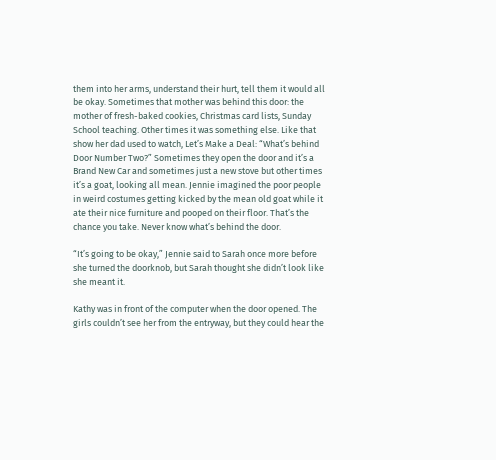them into her arms, understand their hurt, tell them it would all be okay. Sometimes that mother was behind this door: the mother of fresh-baked cookies, Christmas card lists, Sunday School teaching. Other times it was something else. Like that show her dad used to watch, Let’s Make a Deal: “What’s behind Door Number Two?” Sometimes they open the door and it’s a Brand New Car and sometimes just a new stove but other times it’s a goat, looking all mean. Jennie imagined the poor people in weird costumes getting kicked by the mean old goat while it ate their nice furniture and pooped on their floor. That’s the chance you take. Never know what’s behind the door.

“It’s going to be okay,” Jennie said to Sarah once more before she turned the doorknob, but Sarah thought she didn’t look like she meant it.

Kathy was in front of the computer when the door opened. The girls couldn’t see her from the entryway, but they could hear the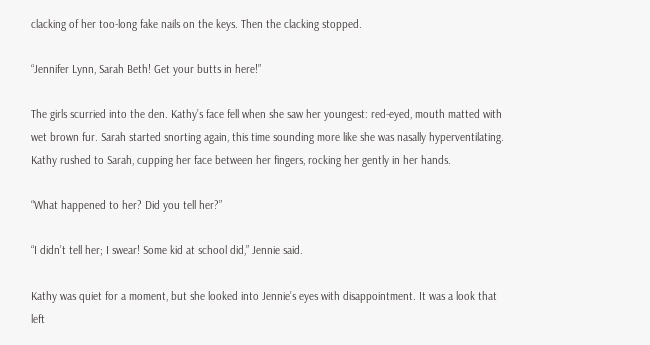clacking of her too-long fake nails on the keys. Then the clacking stopped.

“Jennifer Lynn, Sarah Beth! Get your butts in here!”

The girls scurried into the den. Kathy’s face fell when she saw her youngest: red-eyed, mouth matted with wet brown fur. Sarah started snorting again, this time sounding more like she was nasally hyperventilating. Kathy rushed to Sarah, cupping her face between her fingers, rocking her gently in her hands.

“What happened to her? Did you tell her?”

“I didn’t tell her; I swear! Some kid at school did,” Jennie said.

Kathy was quiet for a moment, but she looked into Jennie’s eyes with disappointment. It was a look that left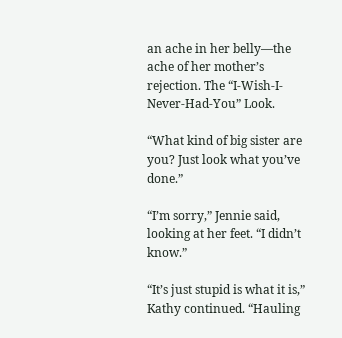an ache in her belly—the ache of her mother’s rejection. The “I-Wish-I-Never-Had-You” Look.

“What kind of big sister are you? Just look what you’ve done.”

“I’m sorry,” Jennie said, looking at her feet. “I didn’t know.”

“It’s just stupid is what it is,” Kathy continued. “Hauling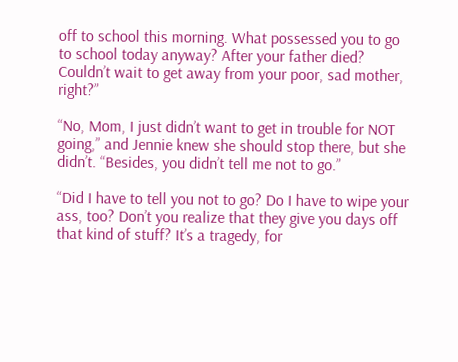off to school this morning. What possessed you to go to school today anyway? After your father died? Couldn’t wait to get away from your poor, sad mother, right?”

“No, Mom, I just didn’t want to get in trouble for NOT going,” and Jennie knew she should stop there, but she didn’t. “Besides, you didn’t tell me not to go.”

“Did I have to tell you not to go? Do I have to wipe your ass, too? Don’t you realize that they give you days off that kind of stuff? It’s a tragedy, for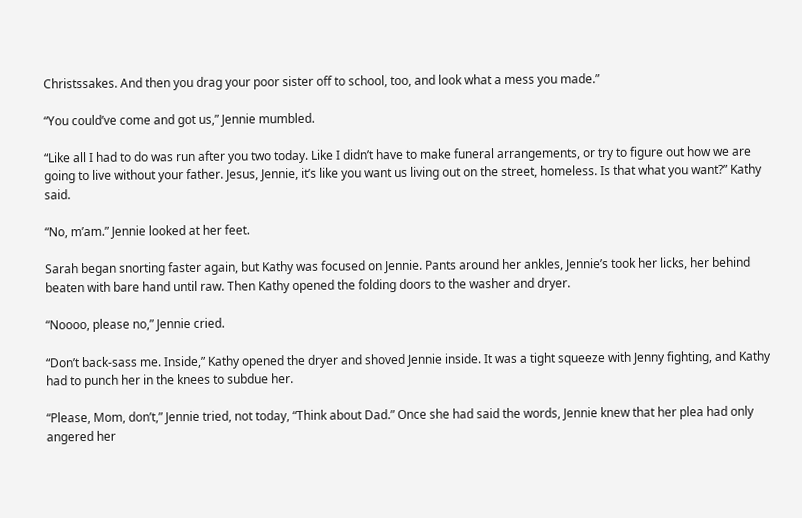Christssakes. And then you drag your poor sister off to school, too, and look what a mess you made.”

“You could’ve come and got us,” Jennie mumbled.

“Like all I had to do was run after you two today. Like I didn’t have to make funeral arrangements, or try to figure out how we are going to live without your father. Jesus, Jennie, it’s like you want us living out on the street, homeless. Is that what you want?” Kathy said.

“No, m’am.” Jennie looked at her feet.

Sarah began snorting faster again, but Kathy was focused on Jennie. Pants around her ankles, Jennie’s took her licks, her behind beaten with bare hand until raw. Then Kathy opened the folding doors to the washer and dryer.

“Noooo, please no,” Jennie cried.

“Don’t back-sass me. Inside,” Kathy opened the dryer and shoved Jennie inside. It was a tight squeeze with Jenny fighting, and Kathy had to punch her in the knees to subdue her.

“Please, Mom, don’t,” Jennie tried, not today, “Think about Dad.” Once she had said the words, Jennie knew that her plea had only angered her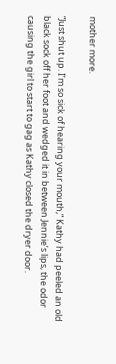mother more.

“Just shut up. I’m so sick of hearing your mouth,” Kathy had peeled an old black sock off her foot and wedged it in between Jennie’s lips, the odor causing the girl to start to gag as Kathy closed the dryer door.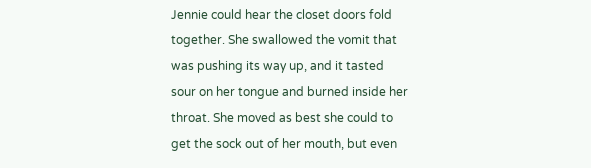Jennie could hear the closet doors fold together. She swallowed the vomit that was pushing its way up, and it tasted sour on her tongue and burned inside her throat. She moved as best she could to get the sock out of her mouth, but even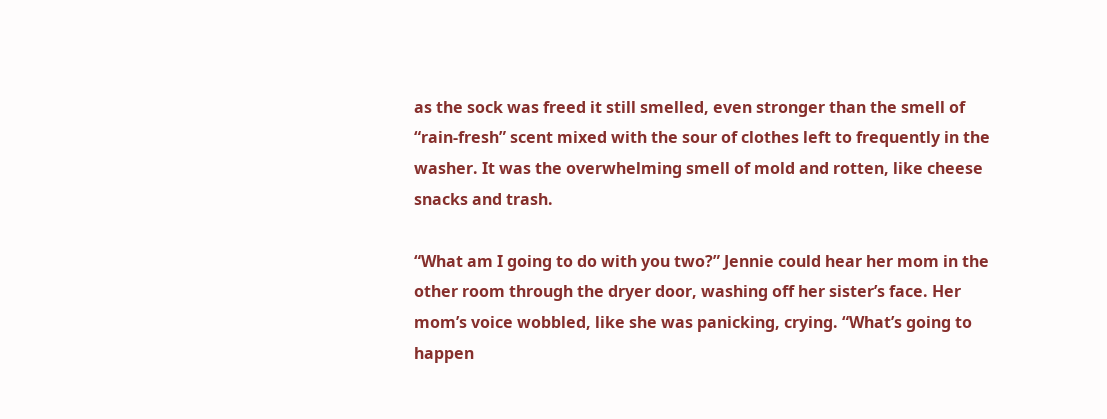as the sock was freed it still smelled, even stronger than the smell of “rain-fresh” scent mixed with the sour of clothes left to frequently in the washer. It was the overwhelming smell of mold and rotten, like cheese snacks and trash.

“What am I going to do with you two?” Jennie could hear her mom in the other room through the dryer door, washing off her sister’s face. Her mom’s voice wobbled, like she was panicking, crying. “What’s going to happen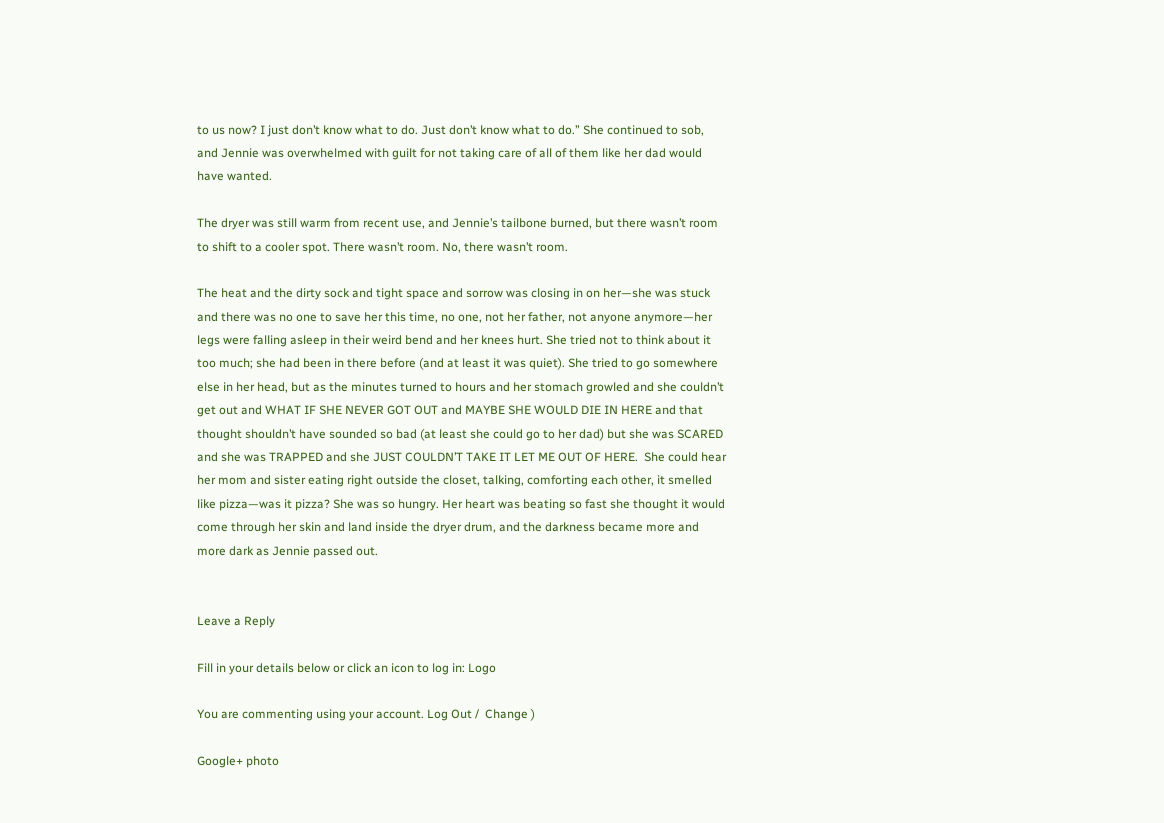to us now? I just don’t know what to do. Just don’t know what to do.” She continued to sob, and Jennie was overwhelmed with guilt for not taking care of all of them like her dad would have wanted.

The dryer was still warm from recent use, and Jennie’s tailbone burned, but there wasn’t room to shift to a cooler spot. There wasn’t room. No, there wasn’t room.

The heat and the dirty sock and tight space and sorrow was closing in on her—she was stuck and there was no one to save her this time, no one, not her father, not anyone anymore—her legs were falling asleep in their weird bend and her knees hurt. She tried not to think about it too much; she had been in there before (and at least it was quiet). She tried to go somewhere else in her head, but as the minutes turned to hours and her stomach growled and she couldn’t get out and WHAT IF SHE NEVER GOT OUT and MAYBE SHE WOULD DIE IN HERE and that thought shouldn’t have sounded so bad (at least she could go to her dad) but she was SCARED and she was TRAPPED and she JUST COULDN’T TAKE IT LET ME OUT OF HERE.  She could hear her mom and sister eating right outside the closet, talking, comforting each other, it smelled like pizza—was it pizza? She was so hungry. Her heart was beating so fast she thought it would come through her skin and land inside the dryer drum, and the darkness became more and more dark as Jennie passed out.


Leave a Reply

Fill in your details below or click an icon to log in: Logo

You are commenting using your account. Log Out /  Change )

Google+ photo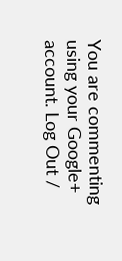You are commenting using your Google+ account. Log Out /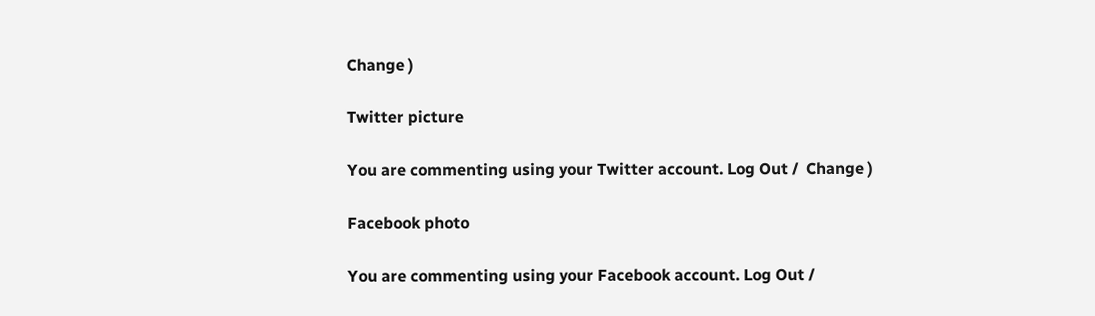Change )

Twitter picture

You are commenting using your Twitter account. Log Out /  Change )

Facebook photo

You are commenting using your Facebook account. Log Out /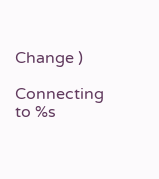Change )

Connecting to %s